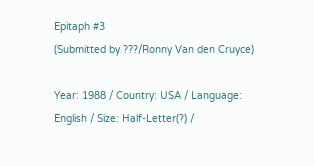Epitaph #3
(Submitted by ???/Ronny Van den Cruyce)

Year: 1988 / Country: USA / Language: English / Size: Half-Letter(?) /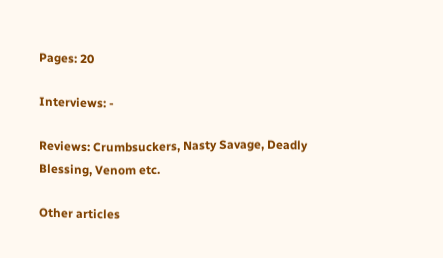Pages: 20

Interviews: -

Reviews: Crumbsuckers, Nasty Savage, Deadly Blessing, Venom etc.

Other articles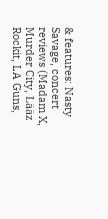& features: Nasty Savage, concert reviews (Madam X, Murder City, Lääz Rockit, LA Guns,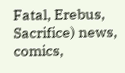Fatal, Erebus, Sacrifice) news, comics,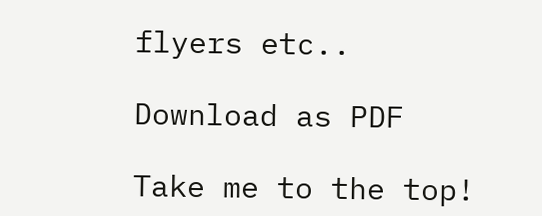flyers etc..

Download as PDF

Take me to the top!